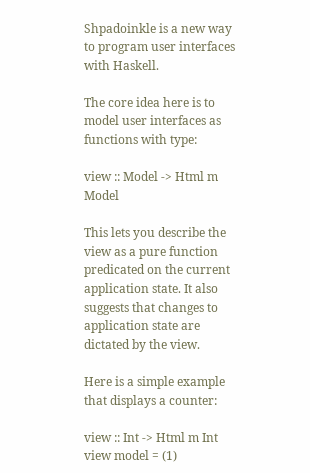Shpadoinkle is a new way to program user interfaces with Haskell.

The core idea here is to model user interfaces as functions with type:

view :: Model -> Html m Model

This lets you describe the view as a pure function predicated on the current application state. It also suggests that changes to application state are dictated by the view.

Here is a simple example that displays a counter:

view :: Int -> Html m Int
view model = (1)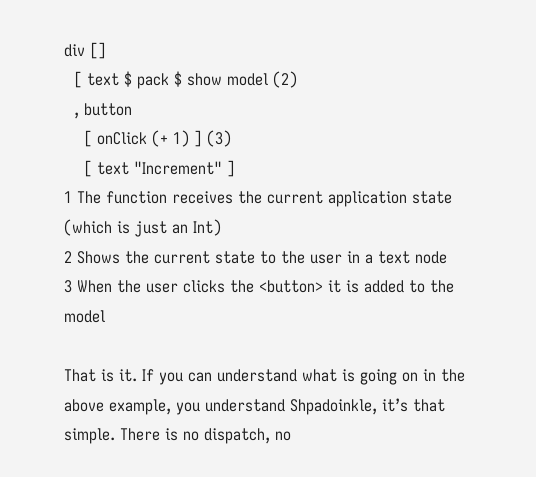div []
  [ text $ pack $ show model (2)
  , button
    [ onClick (+ 1) ] (3)
    [ text "Increment" ]
1 The function receives the current application state (which is just an Int)
2 Shows the current state to the user in a text node
3 When the user clicks the <button> it is added to the model

That is it. If you can understand what is going on in the above example, you understand Shpadoinkle, it’s that simple. There is no dispatch, no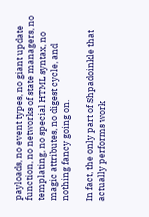payloads, no event types, no giant update function, no networks of state managers, no templating, no special HTML syntax, no magic attributes, no digest cycle, and nothing fancy going on.

In fact, the only part of Shpadoinkle that actually performs work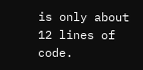is only about 12 lines of code.